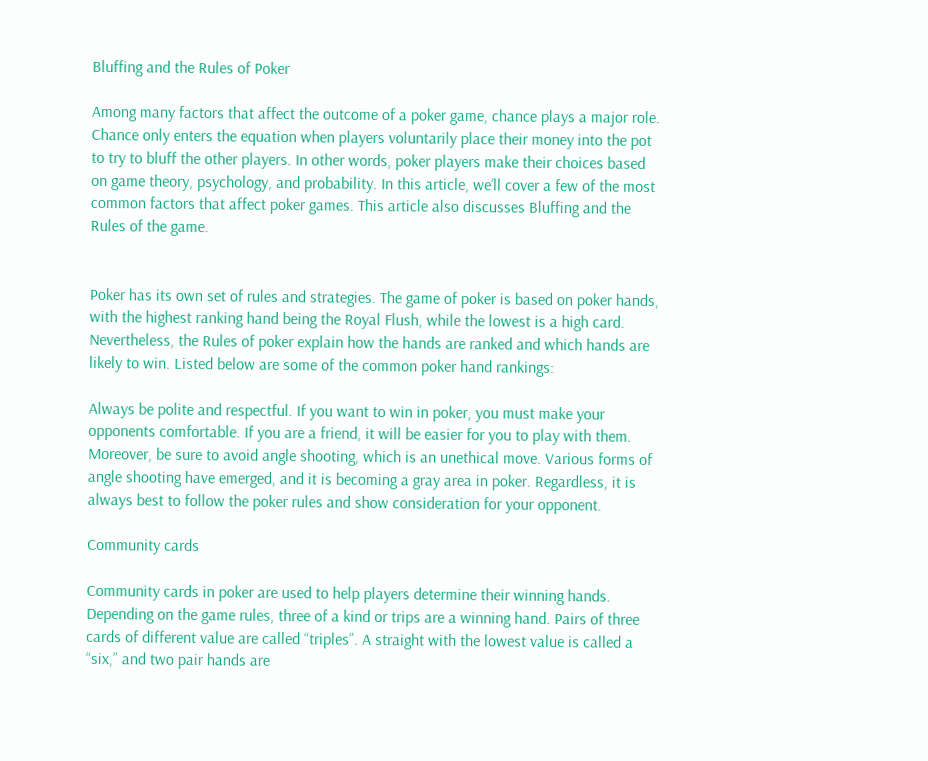Bluffing and the Rules of Poker

Among many factors that affect the outcome of a poker game, chance plays a major role. Chance only enters the equation when players voluntarily place their money into the pot to try to bluff the other players. In other words, poker players make their choices based on game theory, psychology, and probability. In this article, we’ll cover a few of the most common factors that affect poker games. This article also discusses Bluffing and the Rules of the game.


Poker has its own set of rules and strategies. The game of poker is based on poker hands, with the highest ranking hand being the Royal Flush, while the lowest is a high card. Nevertheless, the Rules of poker explain how the hands are ranked and which hands are likely to win. Listed below are some of the common poker hand rankings:

Always be polite and respectful. If you want to win in poker, you must make your opponents comfortable. If you are a friend, it will be easier for you to play with them. Moreover, be sure to avoid angle shooting, which is an unethical move. Various forms of angle shooting have emerged, and it is becoming a gray area in poker. Regardless, it is always best to follow the poker rules and show consideration for your opponent.

Community cards

Community cards in poker are used to help players determine their winning hands. Depending on the game rules, three of a kind or trips are a winning hand. Pairs of three cards of different value are called “triples”. A straight with the lowest value is called a “six,” and two pair hands are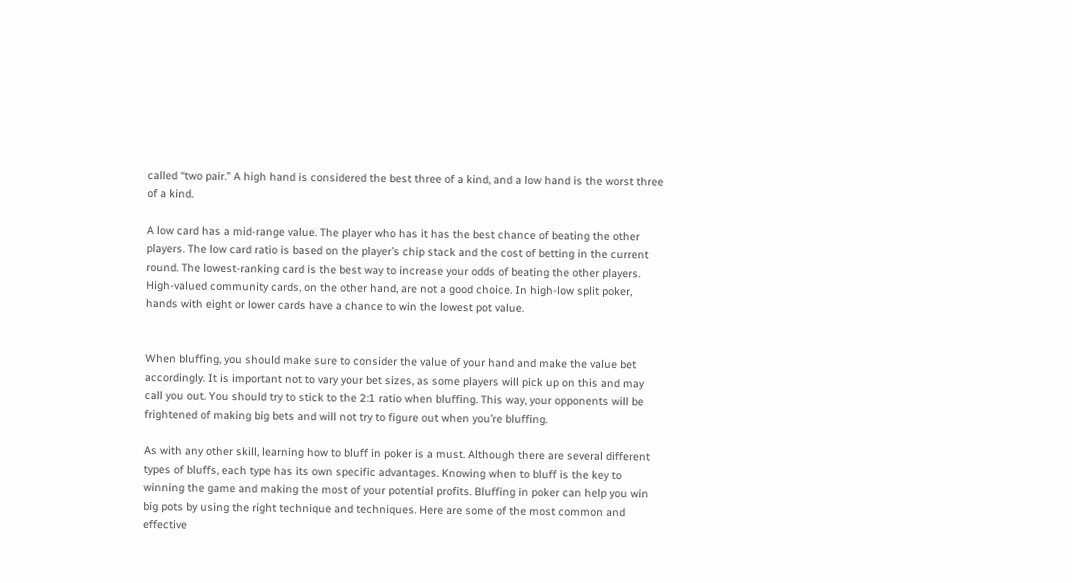called “two pair.” A high hand is considered the best three of a kind, and a low hand is the worst three of a kind.

A low card has a mid-range value. The player who has it has the best chance of beating the other players. The low card ratio is based on the player’s chip stack and the cost of betting in the current round. The lowest-ranking card is the best way to increase your odds of beating the other players. High-valued community cards, on the other hand, are not a good choice. In high-low split poker, hands with eight or lower cards have a chance to win the lowest pot value.


When bluffing, you should make sure to consider the value of your hand and make the value bet accordingly. It is important not to vary your bet sizes, as some players will pick up on this and may call you out. You should try to stick to the 2:1 ratio when bluffing. This way, your opponents will be frightened of making big bets and will not try to figure out when you’re bluffing.

As with any other skill, learning how to bluff in poker is a must. Although there are several different types of bluffs, each type has its own specific advantages. Knowing when to bluff is the key to winning the game and making the most of your potential profits. Bluffing in poker can help you win big pots by using the right technique and techniques. Here are some of the most common and effective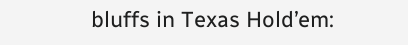bluffs in Texas Hold’em: